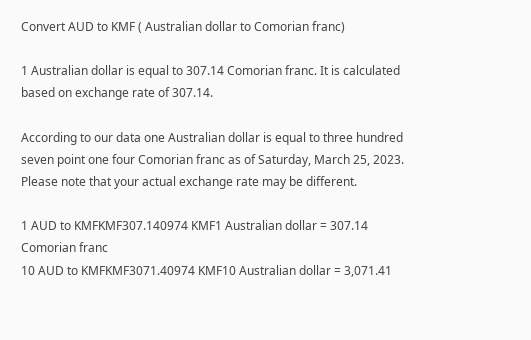Convert AUD to KMF ( Australian dollar to Comorian franc)

1 Australian dollar is equal to 307.14 Comorian franc. It is calculated based on exchange rate of 307.14.

According to our data one Australian dollar is equal to three hundred seven point one four Comorian franc as of Saturday, March 25, 2023. Please note that your actual exchange rate may be different.

1 AUD to KMFKMF307.140974 KMF1 Australian dollar = 307.14 Comorian franc
10 AUD to KMFKMF3071.40974 KMF10 Australian dollar = 3,071.41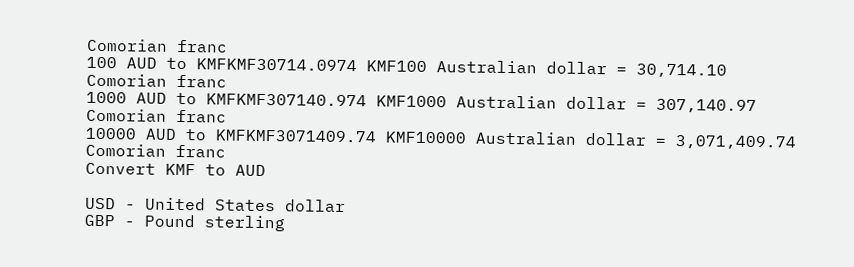Comorian franc
100 AUD to KMFKMF30714.0974 KMF100 Australian dollar = 30,714.10 Comorian franc
1000 AUD to KMFKMF307140.974 KMF1000 Australian dollar = 307,140.97 Comorian franc
10000 AUD to KMFKMF3071409.74 KMF10000 Australian dollar = 3,071,409.74 Comorian franc
Convert KMF to AUD

USD - United States dollar
GBP - Pound sterling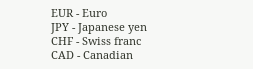EUR - Euro
JPY - Japanese yen
CHF - Swiss franc
CAD - Canadian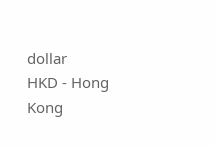dollar
HKD - Hong Kong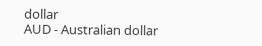dollar
AUD - Australian dollar